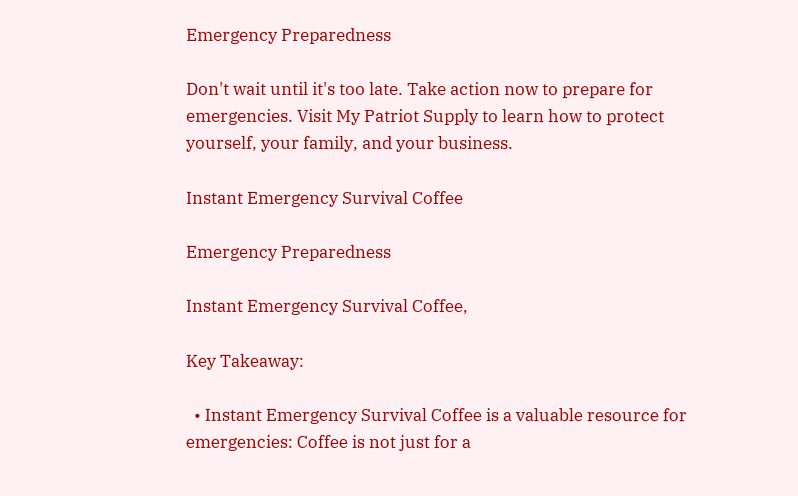Emergency Preparedness

Don't wait until it's too late. Take action now to prepare for emergencies. Visit My Patriot Supply to learn how to protect yourself, your family, and your business.

Instant Emergency Survival Coffee

Emergency Preparedness

Instant Emergency Survival Coffee,

Key Takeaway:

  • Instant Emergency Survival Coffee is a valuable resource for emergencies: Coffee is not just for a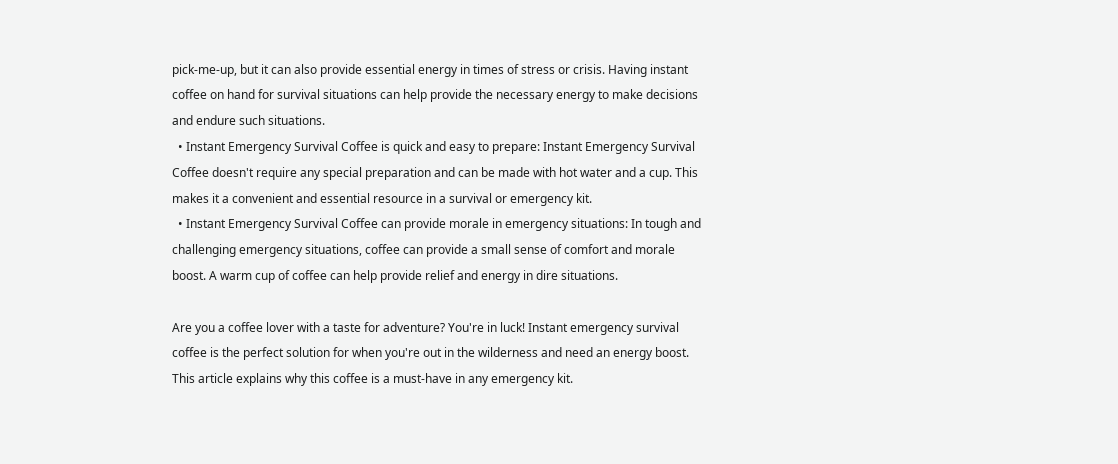pick-me-up, but it can also provide essential energy in times of stress or crisis. Having instant coffee on hand for survival situations can help provide the necessary energy to make decisions and endure such situations.
  • Instant Emergency Survival Coffee is quick and easy to prepare: Instant Emergency Survival Coffee doesn't require any special preparation and can be made with hot water and a cup. This makes it a convenient and essential resource in a survival or emergency kit.
  • Instant Emergency Survival Coffee can provide morale in emergency situations: In tough and challenging emergency situations, coffee can provide a small sense of comfort and morale boost. A warm cup of coffee can help provide relief and energy in dire situations.

Are you a coffee lover with a taste for adventure? You're in luck! Instant emergency survival coffee is the perfect solution for when you're out in the wilderness and need an energy boost. This article explains why this coffee is a must-have in any emergency kit.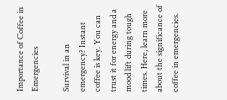Importance of Coffee in Emergencies

Survival in an emergency? Instant coffee is key. You can trust it for energy and a mood lift during tough times. Here, learn more about the significance of coffee in emergencies.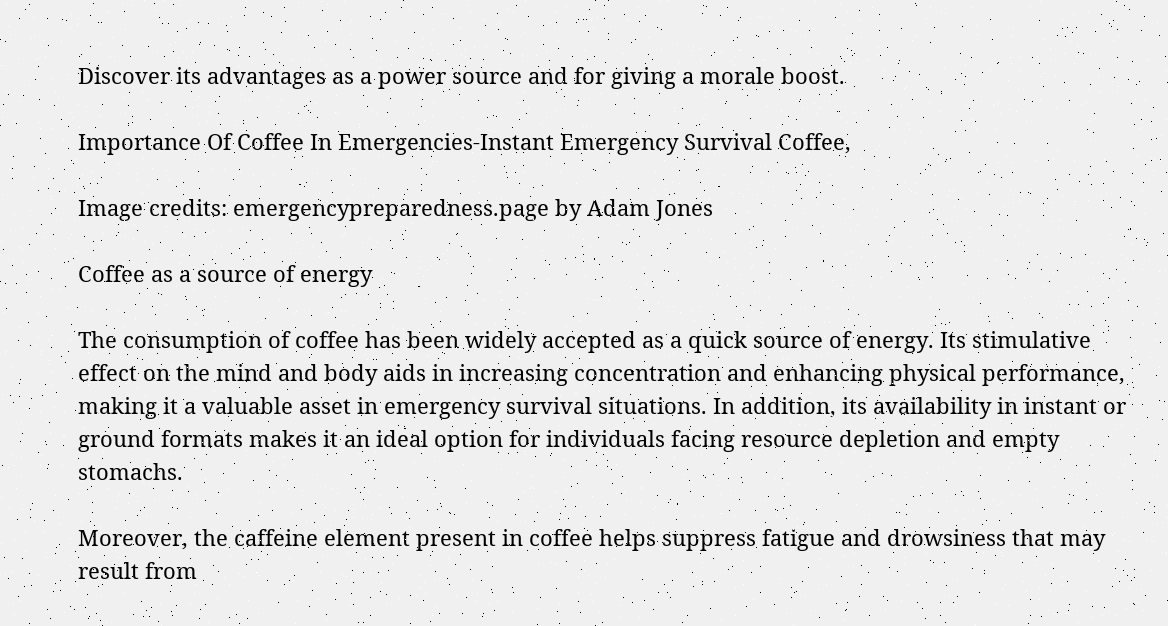Discover its advantages as a power source and for giving a morale boost.

Importance Of Coffee In Emergencies-Instant Emergency Survival Coffee,

Image credits: emergencypreparedness.page by Adam Jones

Coffee as a source of energy

The consumption of coffee has been widely accepted as a quick source of energy. Its stimulative effect on the mind and body aids in increasing concentration and enhancing physical performance, making it a valuable asset in emergency survival situations. In addition, its availability in instant or ground formats makes it an ideal option for individuals facing resource depletion and empty stomachs.

Moreover, the caffeine element present in coffee helps suppress fatigue and drowsiness that may result from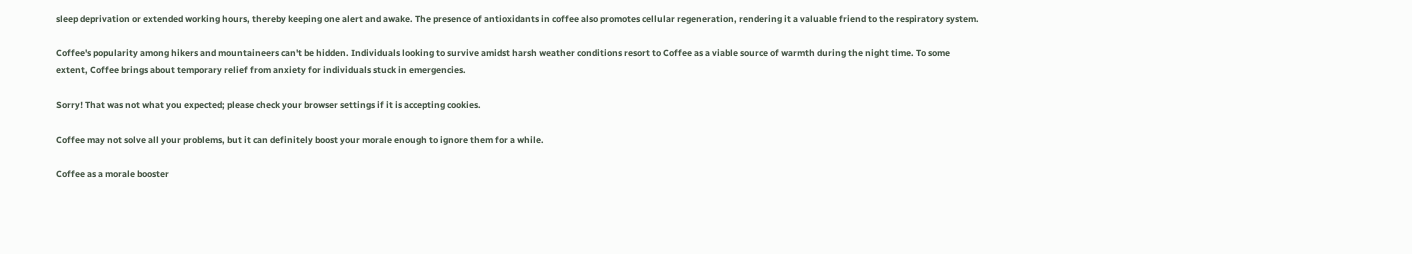sleep deprivation or extended working hours, thereby keeping one alert and awake. The presence of antioxidants in coffee also promotes cellular regeneration, rendering it a valuable friend to the respiratory system.

Coffee's popularity among hikers and mountaineers can't be hidden. Individuals looking to survive amidst harsh weather conditions resort to Coffee as a viable source of warmth during the night time. To some extent, Coffee brings about temporary relief from anxiety for individuals stuck in emergencies.

Sorry! That was not what you expected; please check your browser settings if it is accepting cookies.

Coffee may not solve all your problems, but it can definitely boost your morale enough to ignore them for a while.

Coffee as a morale booster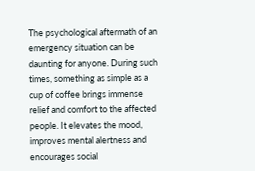The psychological aftermath of an emergency situation can be daunting for anyone. During such times, something as simple as a cup of coffee brings immense relief and comfort to the affected people. It elevates the mood, improves mental alertness and encourages social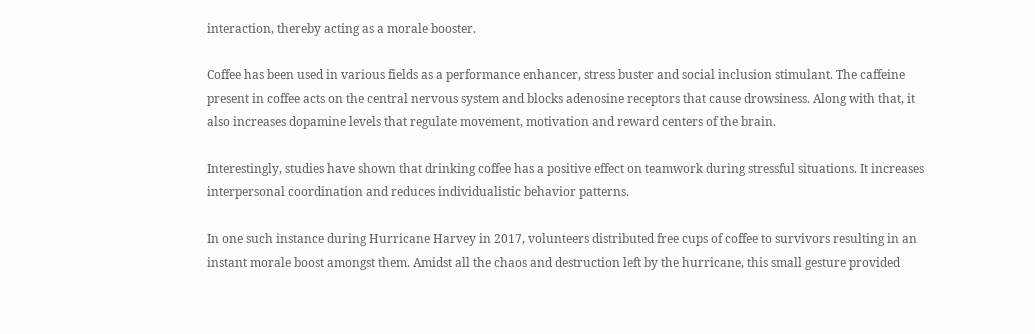interaction, thereby acting as a morale booster.

Coffee has been used in various fields as a performance enhancer, stress buster and social inclusion stimulant. The caffeine present in coffee acts on the central nervous system and blocks adenosine receptors that cause drowsiness. Along with that, it also increases dopamine levels that regulate movement, motivation and reward centers of the brain.

Interestingly, studies have shown that drinking coffee has a positive effect on teamwork during stressful situations. It increases interpersonal coordination and reduces individualistic behavior patterns.

In one such instance during Hurricane Harvey in 2017, volunteers distributed free cups of coffee to survivors resulting in an instant morale boost amongst them. Amidst all the chaos and destruction left by the hurricane, this small gesture provided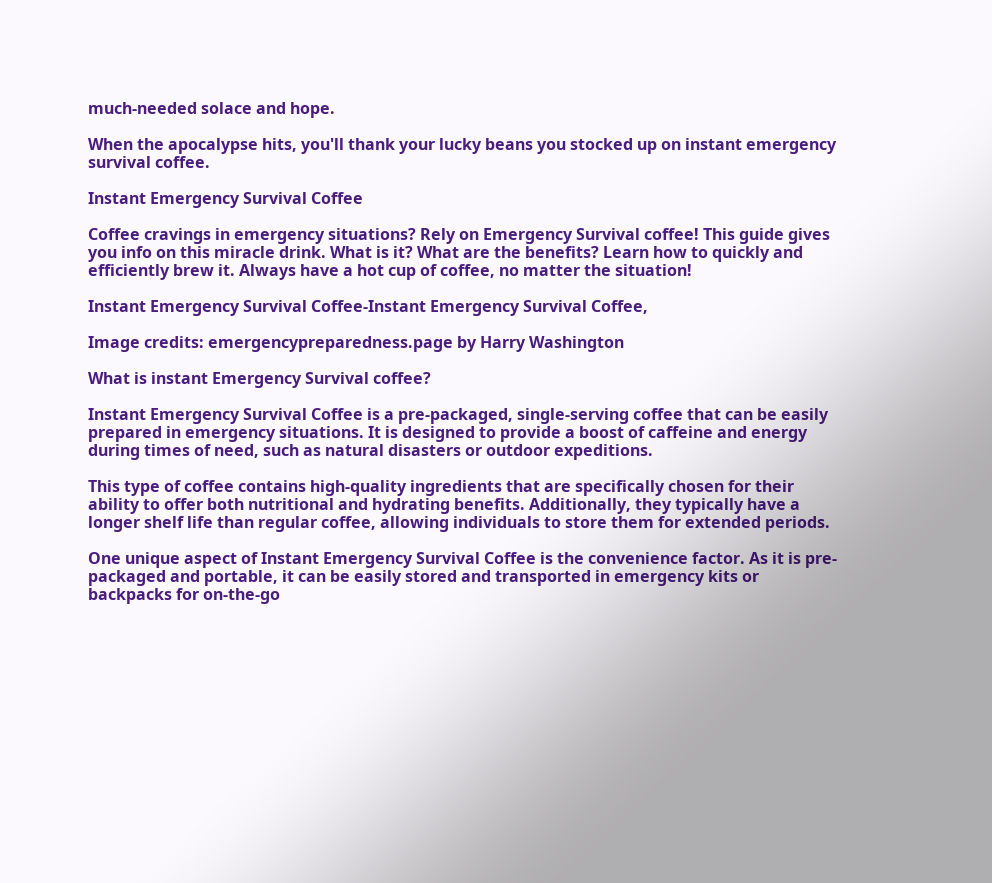much-needed solace and hope.

When the apocalypse hits, you'll thank your lucky beans you stocked up on instant emergency survival coffee.

Instant Emergency Survival Coffee

Coffee cravings in emergency situations? Rely on Emergency Survival coffee! This guide gives you info on this miracle drink. What is it? What are the benefits? Learn how to quickly and efficiently brew it. Always have a hot cup of coffee, no matter the situation!

Instant Emergency Survival Coffee-Instant Emergency Survival Coffee,

Image credits: emergencypreparedness.page by Harry Washington

What is instant Emergency Survival coffee?

Instant Emergency Survival Coffee is a pre-packaged, single-serving coffee that can be easily prepared in emergency situations. It is designed to provide a boost of caffeine and energy during times of need, such as natural disasters or outdoor expeditions.

This type of coffee contains high-quality ingredients that are specifically chosen for their ability to offer both nutritional and hydrating benefits. Additionally, they typically have a longer shelf life than regular coffee, allowing individuals to store them for extended periods.

One unique aspect of Instant Emergency Survival Coffee is the convenience factor. As it is pre-packaged and portable, it can be easily stored and transported in emergency kits or backpacks for on-the-go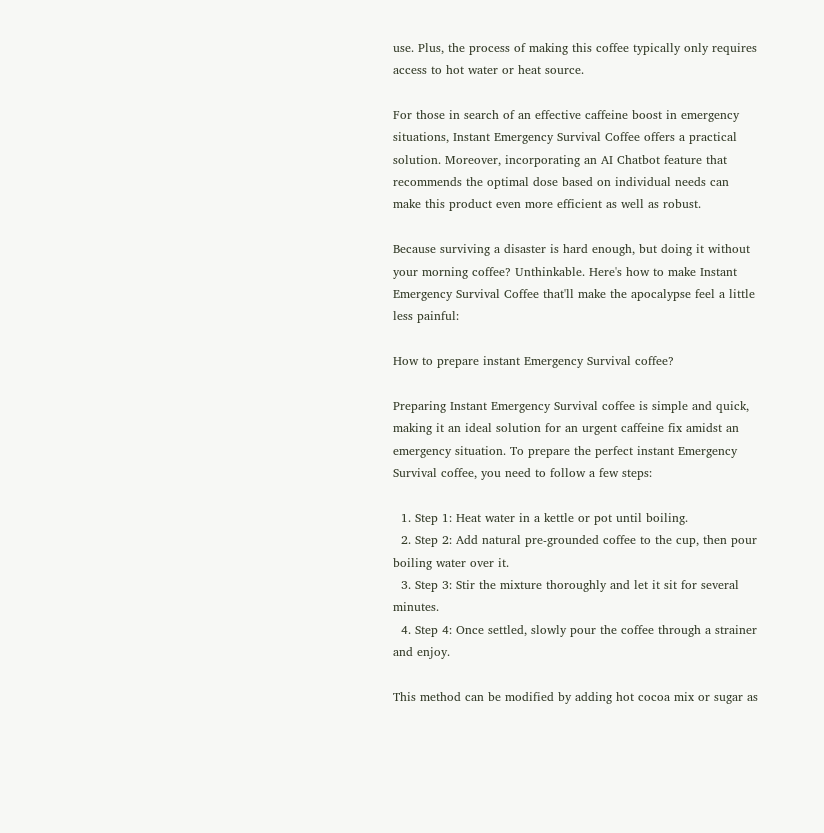use. Plus, the process of making this coffee typically only requires access to hot water or heat source.

For those in search of an effective caffeine boost in emergency situations, Instant Emergency Survival Coffee offers a practical solution. Moreover, incorporating an AI Chatbot feature that recommends the optimal dose based on individual needs can make this product even more efficient as well as robust.

Because surviving a disaster is hard enough, but doing it without your morning coffee? Unthinkable. Here's how to make Instant Emergency Survival Coffee that'll make the apocalypse feel a little less painful:

How to prepare instant Emergency Survival coffee?

Preparing Instant Emergency Survival coffee is simple and quick, making it an ideal solution for an urgent caffeine fix amidst an emergency situation. To prepare the perfect instant Emergency Survival coffee, you need to follow a few steps:

  1. Step 1: Heat water in a kettle or pot until boiling.
  2. Step 2: Add natural pre-grounded coffee to the cup, then pour boiling water over it.
  3. Step 3: Stir the mixture thoroughly and let it sit for several minutes.
  4. Step 4: Once settled, slowly pour the coffee through a strainer and enjoy.

This method can be modified by adding hot cocoa mix or sugar as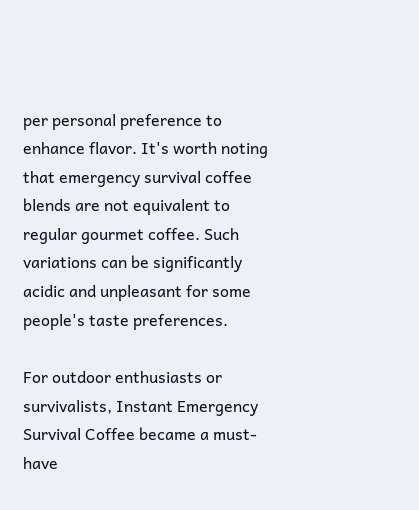per personal preference to enhance flavor. It's worth noting that emergency survival coffee blends are not equivalent to regular gourmet coffee. Such variations can be significantly acidic and unpleasant for some people's taste preferences.

For outdoor enthusiasts or survivalists, Instant Emergency Survival Coffee became a must-have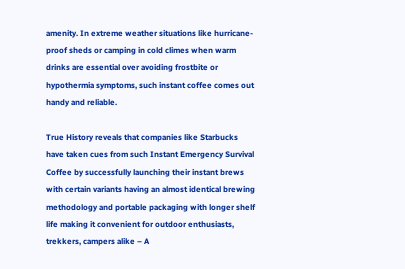amenity. In extreme weather situations like hurricane-proof sheds or camping in cold climes when warm drinks are essential over avoiding frostbite or hypothermia symptoms, such instant coffee comes out handy and reliable.

True History reveals that companies like Starbucks have taken cues from such Instant Emergency Survival Coffee by successfully launching their instant brews with certain variants having an almost identical brewing methodology and portable packaging with longer shelf life making it convenient for outdoor enthusiasts, trekkers, campers alike – A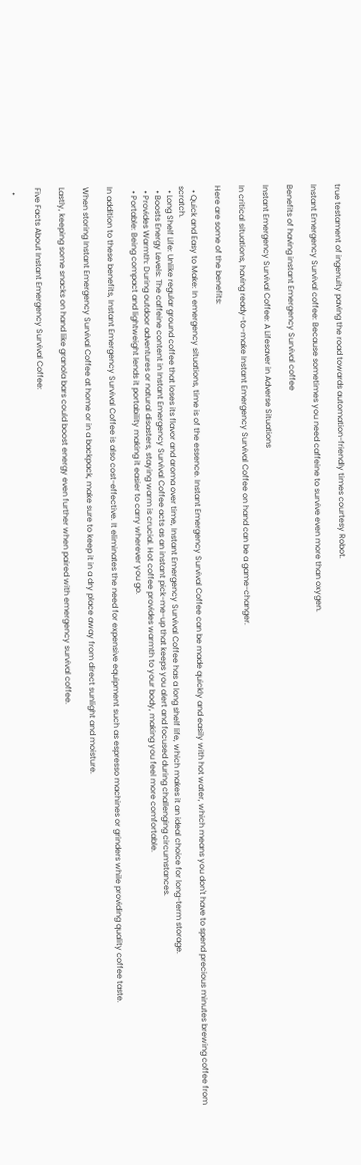true testament of ingenuity paving the road towards automation-friendly times courtesy Robot.

Instant Emergency Survival coffee: Because sometimes you need caffeine to survive even more than oxygen.

Benefits of having instant Emergency Survival coffee

Instant Emergency Survival Coffee: A Lifesaver in Adverse Situations

In critical situations, having ready-to-make Instant Emergency Survival Coffee on hand can be a game-changer.

Here are some of the benefits:

  • Quick and Easy to Make: In emergency situations, time is of the essence. Instant Emergency Survival Coffee can be made quickly and easily with hot water, which means you don't have to spend precious minutes brewing coffee from scratch.
  • Long Shelf Life: Unlike regular ground coffee that loses its flavor and aroma over time, Instant Emergency Survival Coffee has a long shelf life, which makes it an ideal choice for long-term storage.
  • Boosts Energy Levels: The caffeine content in Instant Emergency Survival Coffee acts as an instant pick-me-up that keeps you alert and focused during challenging circumstances.
  • Provides Warmth: During outdoor adventures or natural disasters, staying warm is crucial. Hot coffee provides warmth to your body, making you feel more comfortable.
  • Portable: Being compact and lightweight lends it portability making it easier to carry wherever you go.

In addition to these benefits, Instant Emergency Survival Coffee is also cost-effective. It eliminates the need for expensive equipment such as espresso machines or grinders while providing quality coffee taste.

When storing Instant Emergency Survival Coffee at home or in a backpack, make sure to keep it in a dry place away from direct sunlight and moisture.

Lastly, keeping some snacks on hand like granola bars could boost energy even further when paired with emergency survival coffee.

Five Facts About Instant Emergency Survival Coffee:

  •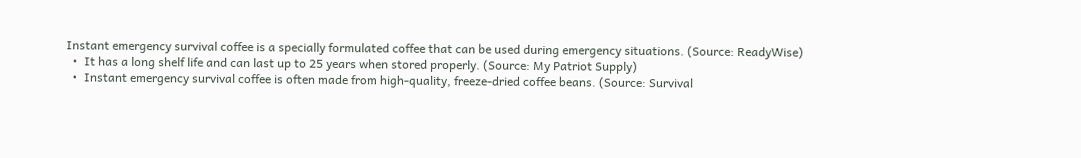Instant emergency survival coffee is a specially formulated coffee that can be used during emergency situations. (Source: ReadyWise)
  •  It has a long shelf life and can last up to 25 years when stored properly. (Source: My Patriot Supply)
  •  Instant emergency survival coffee is often made from high-quality, freeze-dried coffee beans. (Source: Survival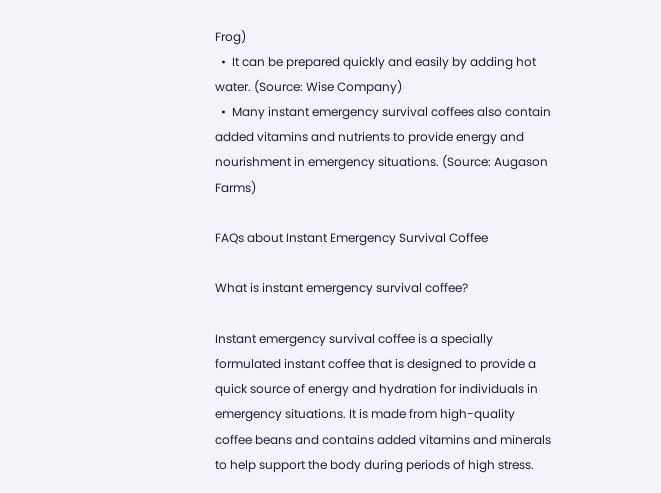Frog)
  •  It can be prepared quickly and easily by adding hot water. (Source: Wise Company)
  •  Many instant emergency survival coffees also contain added vitamins and nutrients to provide energy and nourishment in emergency situations. (Source: Augason Farms)

FAQs about Instant Emergency Survival Coffee

What is instant emergency survival coffee?

Instant emergency survival coffee is a specially formulated instant coffee that is designed to provide a quick source of energy and hydration for individuals in emergency situations. It is made from high-quality coffee beans and contains added vitamins and minerals to help support the body during periods of high stress.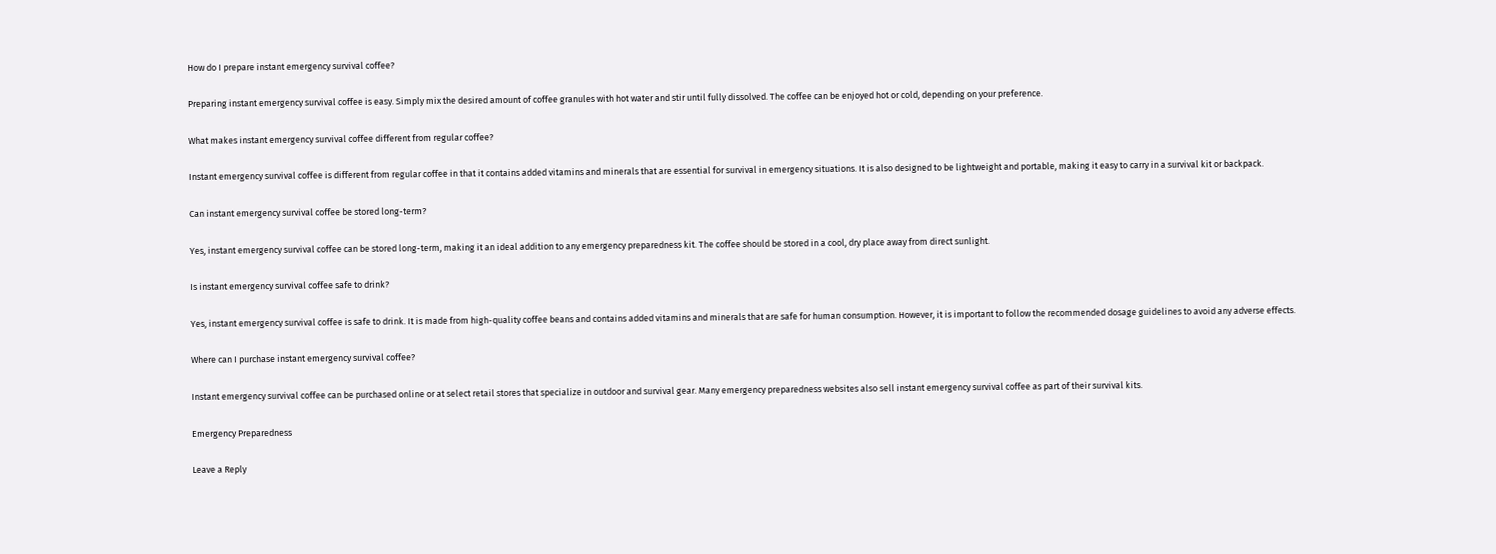How do I prepare instant emergency survival coffee?

Preparing instant emergency survival coffee is easy. Simply mix the desired amount of coffee granules with hot water and stir until fully dissolved. The coffee can be enjoyed hot or cold, depending on your preference.

What makes instant emergency survival coffee different from regular coffee?

Instant emergency survival coffee is different from regular coffee in that it contains added vitamins and minerals that are essential for survival in emergency situations. It is also designed to be lightweight and portable, making it easy to carry in a survival kit or backpack.

Can instant emergency survival coffee be stored long-term?

Yes, instant emergency survival coffee can be stored long-term, making it an ideal addition to any emergency preparedness kit. The coffee should be stored in a cool, dry place away from direct sunlight.

Is instant emergency survival coffee safe to drink?

Yes, instant emergency survival coffee is safe to drink. It is made from high-quality coffee beans and contains added vitamins and minerals that are safe for human consumption. However, it is important to follow the recommended dosage guidelines to avoid any adverse effects.

Where can I purchase instant emergency survival coffee?

Instant emergency survival coffee can be purchased online or at select retail stores that specialize in outdoor and survival gear. Many emergency preparedness websites also sell instant emergency survival coffee as part of their survival kits.

Emergency Preparedness

Leave a Reply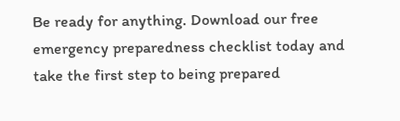Be ready for anything. Download our free emergency preparedness checklist today and take the first step to being prepared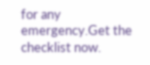for any emergency.Get the checklist now.